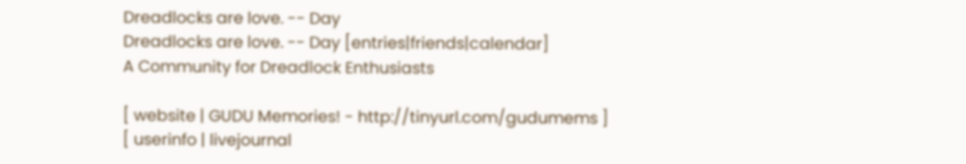Dreadlocks are love. -- Day
Dreadlocks are love. -- Day [entries|friends|calendar]
A Community for Dreadlock Enthusiasts

[ website | GUDU Memories! - http://tinyurl.com/gudumems ]
[ userinfo | livejournal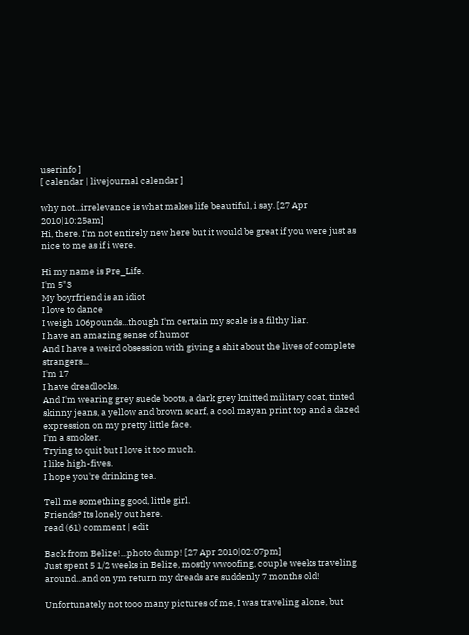userinfo ]
[ calendar | livejournal calendar ]

why not...irrelevance is what makes life beautiful, i say. [27 Apr 2010|10:25am]
Hi, there. I'm not entirely new here but it would be great if you were just as nice to me as if i were.

Hi my name is Pre_Life.
I'm 5"3
My boyrfriend is an idiot
I love to dance
I weigh 106pounds...though I'm certain my scale is a filthy liar.
I have an amazing sense of humor
And I have a weird obsession with giving a shit about the lives of complete strangers...
I'm 17
I have dreadlocks.
And I'm wearing grey suede boots, a dark grey knitted military coat, tinted skinny jeans, a yellow and brown scarf, a cool mayan print top and a dazed expression on my pretty little face.
I'm a smoker.
Trying to quit but I love it too much.
I like high-fives.
I hope you're drinking tea.

Tell me something good, little girl.
Friends? Its lonely out here.
read (61) comment | edit

Back from Belize!...photo dump! [27 Apr 2010|02:07pm]
Just spent 5 1/2 weeks in Belize, mostly wwoofing, couple weeks traveling around...and on ym return my dreads are suddenly 7 months old!

Unfortunately not tooo many pictures of me, I was traveling alone, but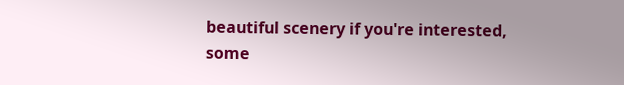beautiful scenery if you're interested, some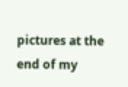pictures at the end of my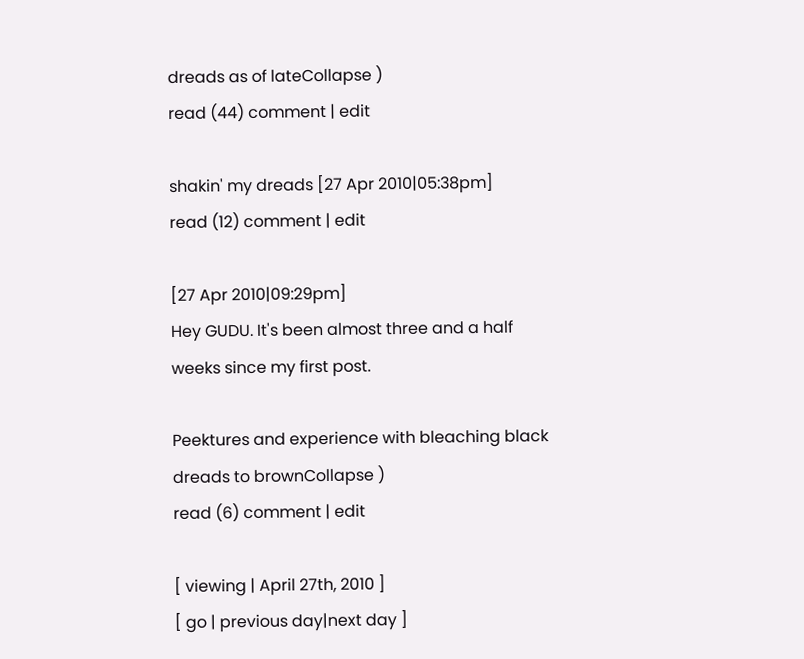dreads as of lateCollapse )
read (44) comment | edit

shakin' my dreads [27 Apr 2010|05:38pm]
read (12) comment | edit

[27 Apr 2010|09:29pm]
Hey GUDU. It's been almost three and a half weeks since my first post.

Peektures and experience with bleaching black dreads to brownCollapse )
read (6) comment | edit

[ viewing | April 27th, 2010 ]
[ go | previous day|next day ]